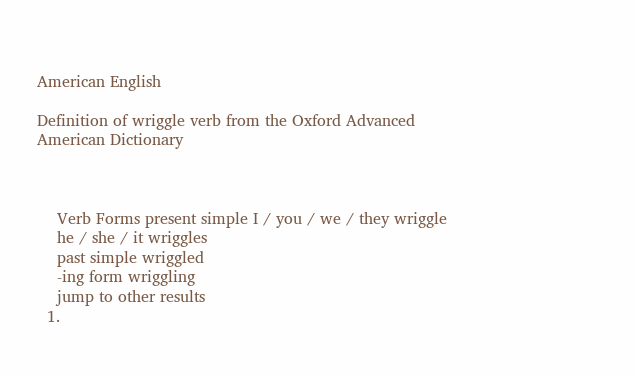American English

Definition of wriggle verb from the Oxford Advanced American Dictionary



    Verb Forms present simple I / you / we / they wriggle
    he / she / it wriggles
    past simple wriggled
    -ing form wriggling
    jump to other results
  1.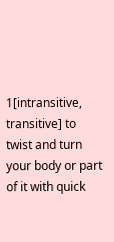1[intransitive, transitive] to twist and turn your body or part of it with quick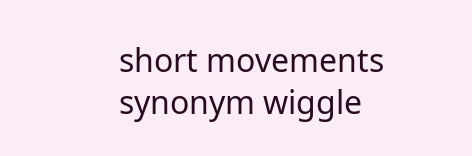short movements synonym wiggle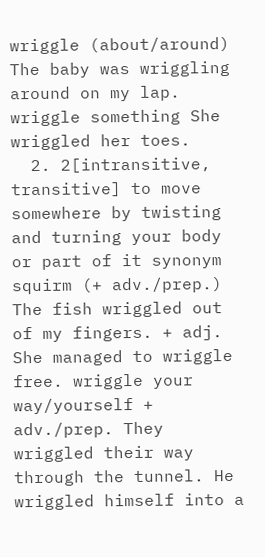wriggle (about/around) The baby was wriggling around on my lap. wriggle something She wriggled her toes.
  2. 2[intransitive, transitive] to move somewhere by twisting and turning your body or part of it synonym squirm (+ adv./prep.) The fish wriggled out of my fingers. + adj. She managed to wriggle free. wriggle your way/yourself + adv./prep. They wriggled their way through the tunnel. He wriggled himself into a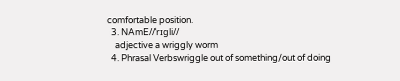comfortable position.
  3. NAmE//ˈrɪɡli//
    adjective a wriggly worm
  4. Phrasal Verbswriggle out of something/out of doing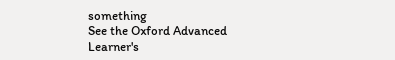something
See the Oxford Advanced Learner's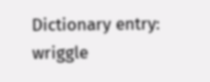Dictionary entry: wriggle